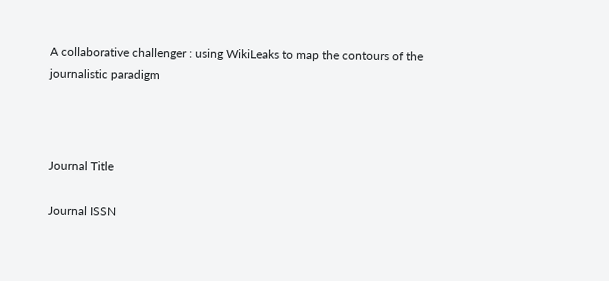A collaborative challenger : using WikiLeaks to map the contours of the journalistic paradigm



Journal Title

Journal ISSN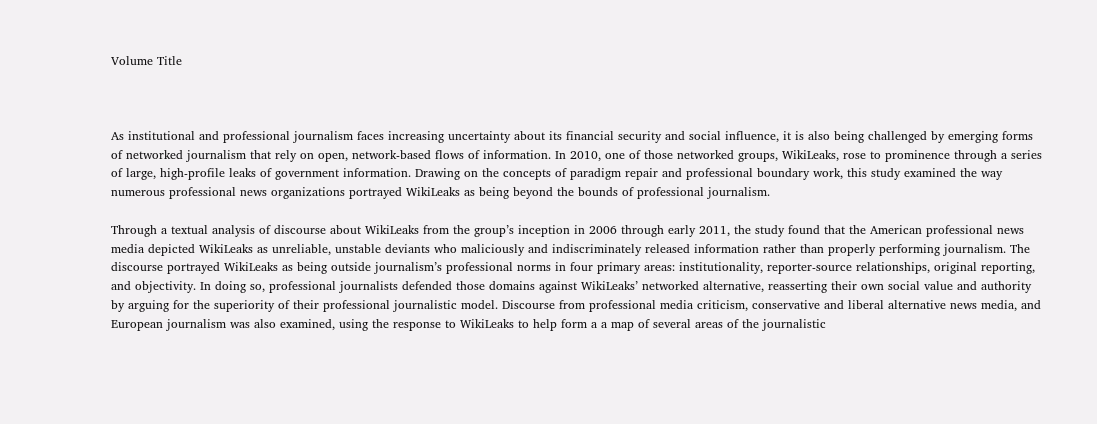Volume Title



As institutional and professional journalism faces increasing uncertainty about its financial security and social influence, it is also being challenged by emerging forms of networked journalism that rely on open, network-based flows of information. In 2010, one of those networked groups, WikiLeaks, rose to prominence through a series of large, high-profile leaks of government information. Drawing on the concepts of paradigm repair and professional boundary work, this study examined the way numerous professional news organizations portrayed WikiLeaks as being beyond the bounds of professional journalism.

Through a textual analysis of discourse about WikiLeaks from the group’s inception in 2006 through early 2011, the study found that the American professional news media depicted WikiLeaks as unreliable, unstable deviants who maliciously and indiscriminately released information rather than properly performing journalism. The discourse portrayed WikiLeaks as being outside journalism’s professional norms in four primary areas: institutionality, reporter-source relationships, original reporting, and objectivity. In doing so, professional journalists defended those domains against WikiLeaks’ networked alternative, reasserting their own social value and authority by arguing for the superiority of their professional journalistic model. Discourse from professional media criticism, conservative and liberal alternative news media, and European journalism was also examined, using the response to WikiLeaks to help form a a map of several areas of the journalistic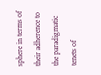sphere in terms of their adherence to the paradigmatic tenets of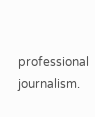professional journalism.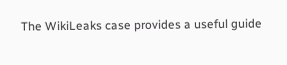The WikiLeaks case provides a useful guide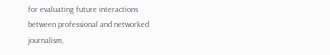for evaluating future interactions between professional and networked journalism,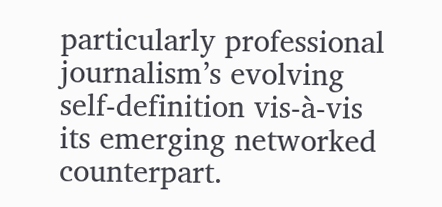particularly professional journalism’s evolving self-definition vis-à-vis its emerging networked counterpart.